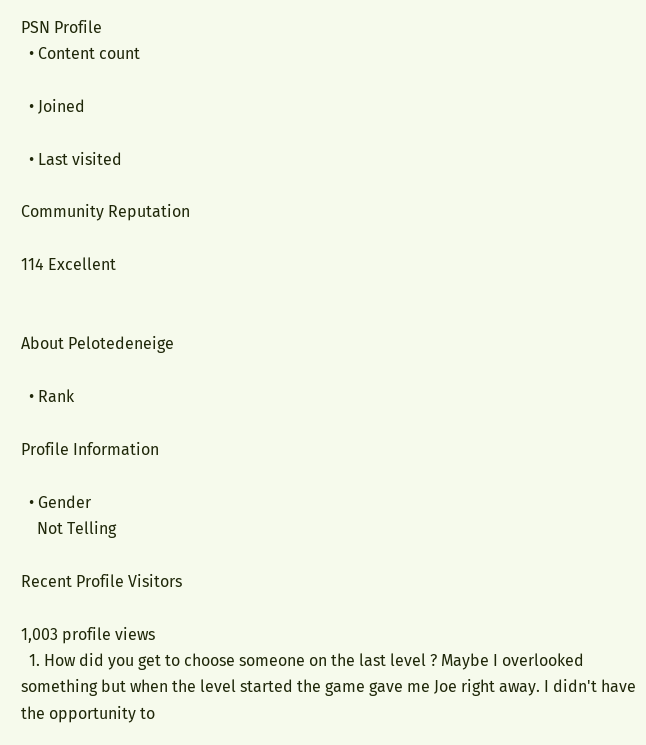PSN Profile
  • Content count

  • Joined

  • Last visited

Community Reputation

114 Excellent


About Pelotedeneige

  • Rank

Profile Information

  • Gender
    Not Telling

Recent Profile Visitors

1,003 profile views
  1. How did you get to choose someone on the last level ? Maybe I overlooked something but when the level started the game gave me Joe right away. I didn't have the opportunity to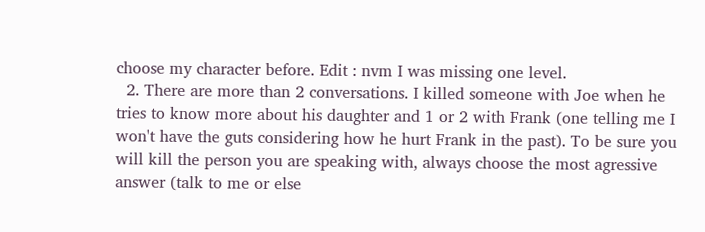choose my character before. Edit : nvm I was missing one level.
  2. There are more than 2 conversations. I killed someone with Joe when he tries to know more about his daughter and 1 or 2 with Frank (one telling me I won't have the guts considering how he hurt Frank in the past). To be sure you will kill the person you are speaking with, always choose the most agressive answer (talk to me or else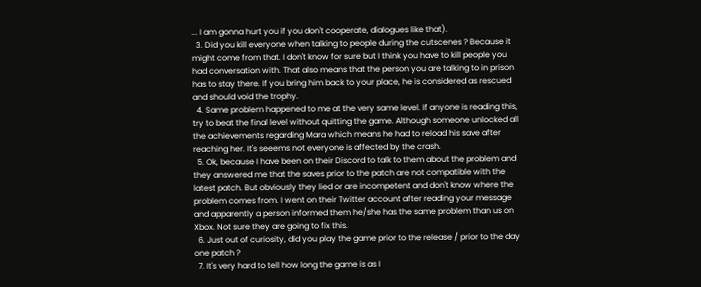... I am gonna hurt you if you don't cooperate, dialogues like that).
  3. Did you kill everyone when talking to people during the cutscenes ? Because it might come from that. I don't know for sure but I think you have to kill people you had conversation with. That also means that the person you are talking to in prison has to stay there. If you bring him back to your place, he is considered as rescued and should void the trophy.
  4. Same problem happened to me at the very same level. If anyone is reading this, try to beat the final level without quitting the game. Although someone unlocked all the achievements regarding Mara which means he had to reload his save after reaching her. It's seeems not everyone is affected by the crash.
  5. Ok, because I have been on their Discord to talk to them about the problem and they answered me that the saves prior to the patch are not compatible with the latest patch. But obviously they lied or are incompetent and don't know where the problem comes from. I went on their Twitter account after reading your message and apparently a person informed them he/she has the same problem than us on Xbox. Not sure they are going to fix this.
  6. Just out of curiosity, did you play the game prior to the release / prior to the day one patch ?
  7. It's very hard to tell how long the game is as I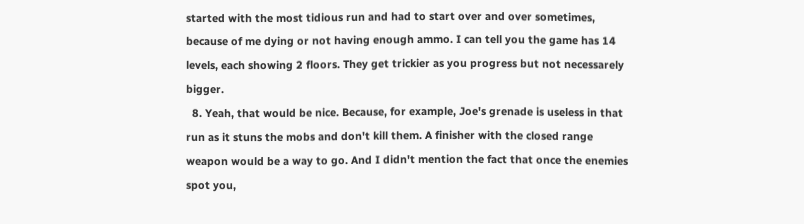started with the most tidious run and had to start over and over sometimes, because of me dying or not having enough ammo. I can tell you the game has 14 levels, each showing 2 floors. They get trickier as you progress but not necessarely bigger.
  8. Yeah, that would be nice. Because, for example, Joe's grenade is useless in that run as it stuns the mobs and don't kill them. A finisher with the closed range weapon would be a way to go. And I didn't mention the fact that once the enemies spot you,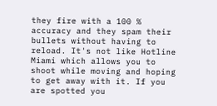they fire with a 100 % accuracy and they spam their bullets without having to reload. It's not like Hotline Miami which allows you to shoot while moving and hoping to get away with it. If you are spotted you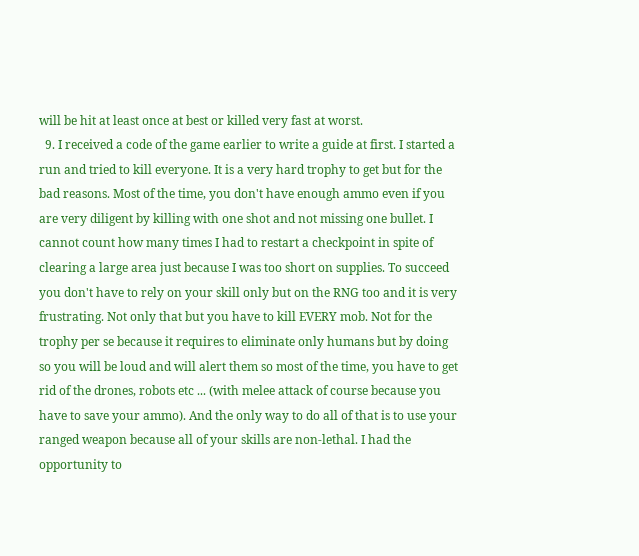will be hit at least once at best or killed very fast at worst.
  9. I received a code of the game earlier to write a guide at first. I started a run and tried to kill everyone. It is a very hard trophy to get but for the bad reasons. Most of the time, you don't have enough ammo even if you are very diligent by killing with one shot and not missing one bullet. I cannot count how many times I had to restart a checkpoint in spite of clearing a large area just because I was too short on supplies. To succeed you don't have to rely on your skill only but on the RNG too and it is very frustrating. Not only that but you have to kill EVERY mob. Not for the trophy per se because it requires to eliminate only humans but by doing so you will be loud and will alert them so most of the time, you have to get rid of the drones, robots etc ... (with melee attack of course because you have to save your ammo). And the only way to do all of that is to use your ranged weapon because all of your skills are non-lethal. I had the opportunity to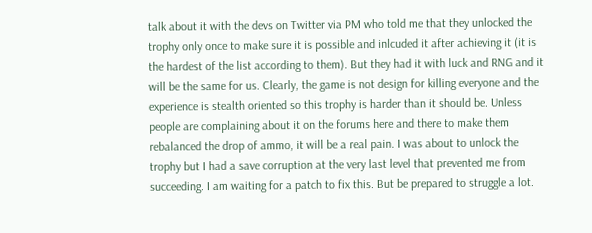talk about it with the devs on Twitter via PM who told me that they unlocked the trophy only once to make sure it is possible and inlcuded it after achieving it (it is the hardest of the list according to them). But they had it with luck and RNG and it will be the same for us. Clearly, the game is not design for killing everyone and the experience is stealth oriented so this trophy is harder than it should be. Unless people are complaining about it on the forums here and there to make them rebalanced the drop of ammo, it will be a real pain. I was about to unlock the trophy but I had a save corruption at the very last level that prevented me from succeeding. I am waiting for a patch to fix this. But be prepared to struggle a lot.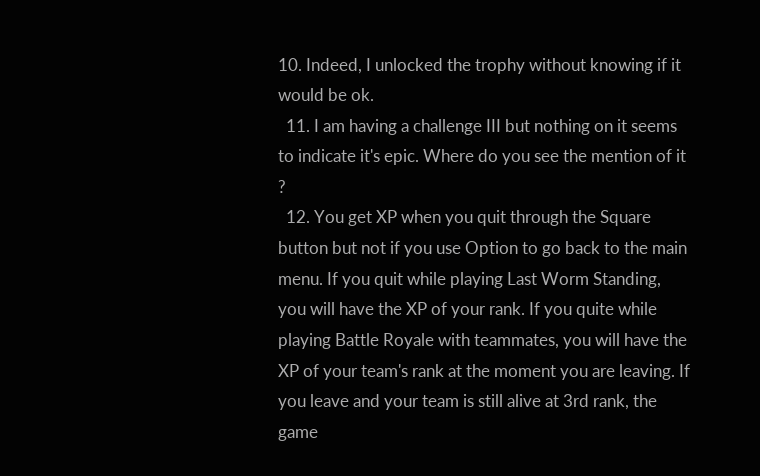10. Indeed, I unlocked the trophy without knowing if it would be ok.
  11. I am having a challenge III but nothing on it seems to indicate it's epic. Where do you see the mention of it ?
  12. You get XP when you quit through the Square button but not if you use Option to go back to the main menu. If you quit while playing Last Worm Standing, you will have the XP of your rank. If you quite while playing Battle Royale with teammates, you will have the XP of your team's rank at the moment you are leaving. If you leave and your team is still alive at 3rd rank, the game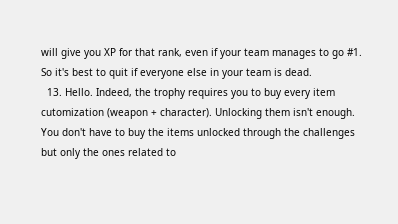will give you XP for that rank, even if your team manages to go #1. So it's best to quit if everyone else in your team is dead.
  13. Hello. Indeed, the trophy requires you to buy every item cutomization (weapon + character). Unlocking them isn't enough. You don't have to buy the items unlocked through the challenges but only the ones related to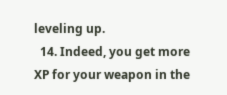leveling up.
  14. Indeed, you get more XP for your weapon in the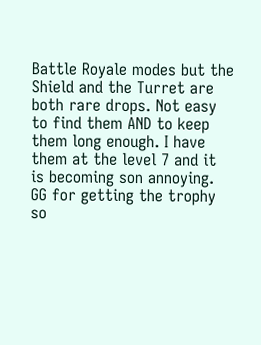Battle Royale modes but the Shield and the Turret are both rare drops. Not easy to find them AND to keep them long enough. I have them at the level 7 and it is becoming son annoying. GG for getting the trophy so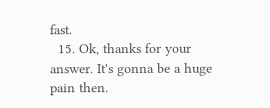fast.
  15. Ok, thanks for your answer. It's gonna be a huge pain then.